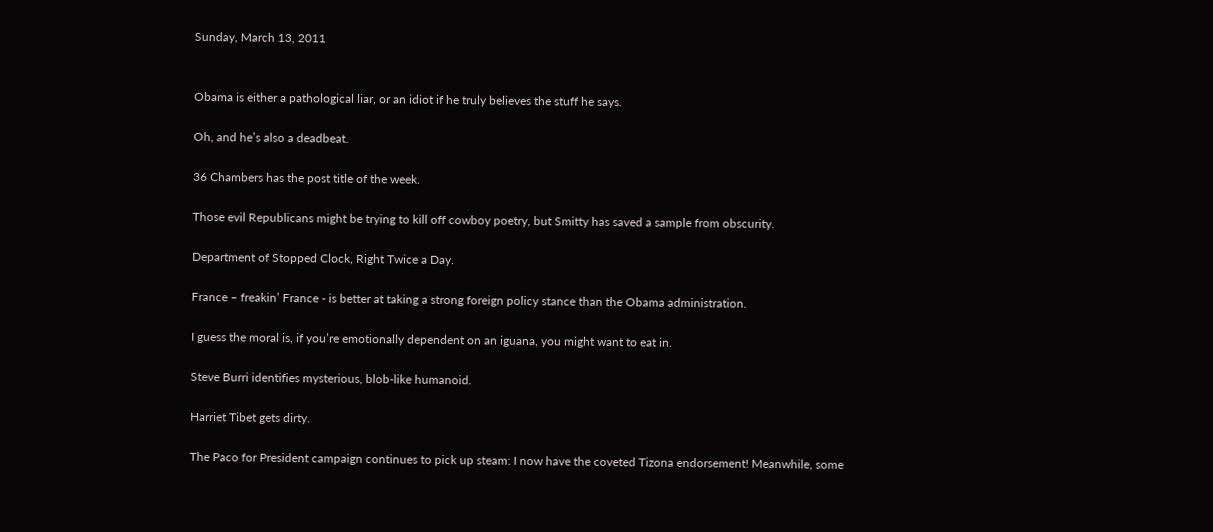Sunday, March 13, 2011


Obama is either a pathological liar, or an idiot if he truly believes the stuff he says.

Oh, and he’s also a deadbeat.

36 Chambers has the post title of the week.

Those evil Republicans might be trying to kill off cowboy poetry, but Smitty has saved a sample from obscurity.

Department of Stopped Clock, Right Twice a Day.

France – freakin’ France - is better at taking a strong foreign policy stance than the Obama administration.

I guess the moral is, if you’re emotionally dependent on an iguana, you might want to eat in.

Steve Burri identifies mysterious, blob-like humanoid.

Harriet Tibet gets dirty.

The Paco for President campaign continues to pick up steam: I now have the coveted Tizona endorsement! Meanwhile, some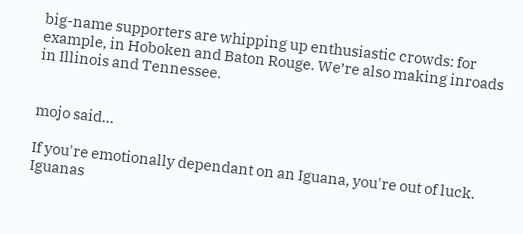big-name supporters are whipping up enthusiastic crowds: for example, in Hoboken and Baton Rouge. We’re also making inroads in Illinois and Tennessee.


mojo said...

If you're emotionally dependant on an Iguana, you're out of luck. Iguanas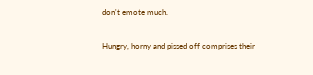don't emote much.

Hungry, horny and pissed off comprises their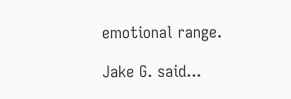emotional range.

Jake G. said...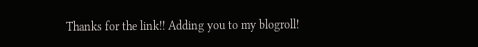Thanks for the link!! Adding you to my blogroll!